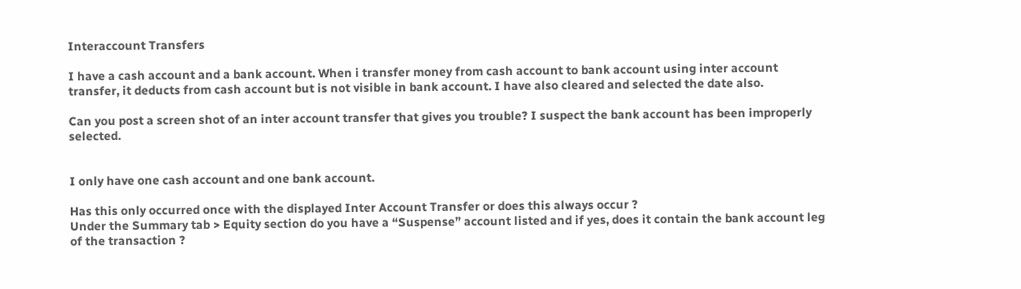Interaccount Transfers

I have a cash account and a bank account. When i transfer money from cash account to bank account using inter account transfer, it deducts from cash account but is not visible in bank account. I have also cleared and selected the date also.

Can you post a screen shot of an inter account transfer that gives you trouble? I suspect the bank account has been improperly selected.


I only have one cash account and one bank account.

Has this only occurred once with the displayed Inter Account Transfer or does this always occur ?
Under the Summary tab > Equity section do you have a “Suspense” account listed and if yes, does it contain the bank account leg of the transaction ?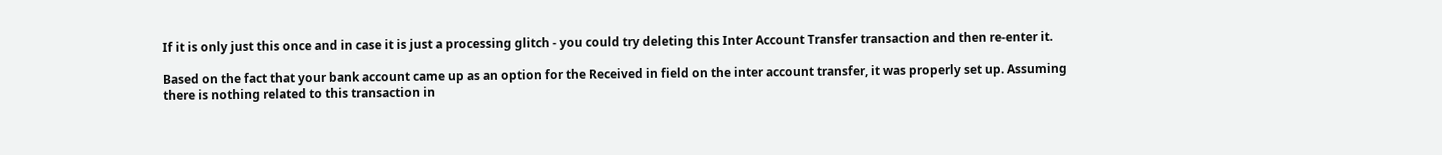If it is only just this once and in case it is just a processing glitch - you could try deleting this Inter Account Transfer transaction and then re-enter it.

Based on the fact that your bank account came up as an option for the Received in field on the inter account transfer, it was properly set up. Assuming there is nothing related to this transaction in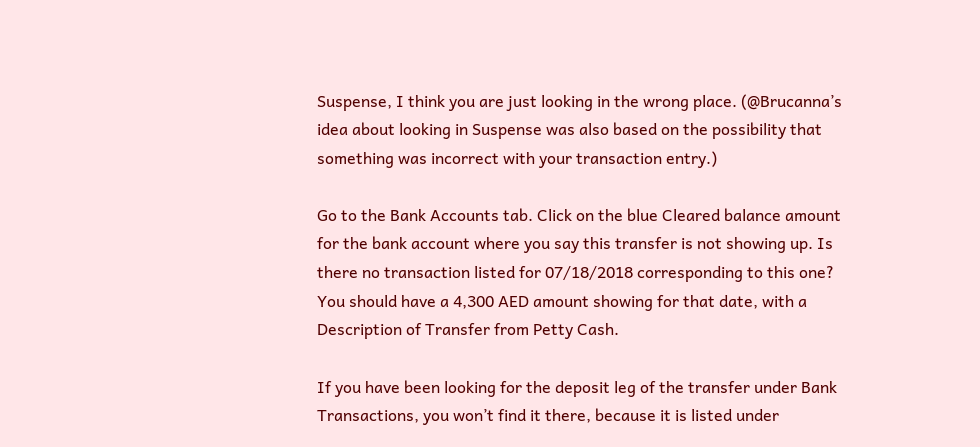Suspense, I think you are just looking in the wrong place. (@Brucanna’s idea about looking in Suspense was also based on the possibility that something was incorrect with your transaction entry.)

Go to the Bank Accounts tab. Click on the blue Cleared balance amount for the bank account where you say this transfer is not showing up. Is there no transaction listed for 07/18/2018 corresponding to this one? You should have a 4,300 AED amount showing for that date, with a Description of Transfer from Petty Cash.

If you have been looking for the deposit leg of the transfer under Bank Transactions, you won’t find it there, because it is listed under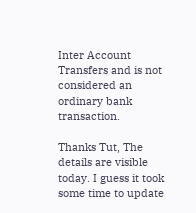Inter Account Transfers and is not considered an ordinary bank transaction.

Thanks Tut, The details are visible today. I guess it took some time to update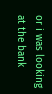or i was looking at the bank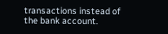transactions instead of the bank account.